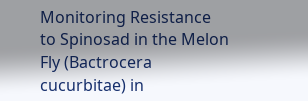Monitoring Resistance to Spinosad in the Melon Fly (Bactrocera cucurbitae) in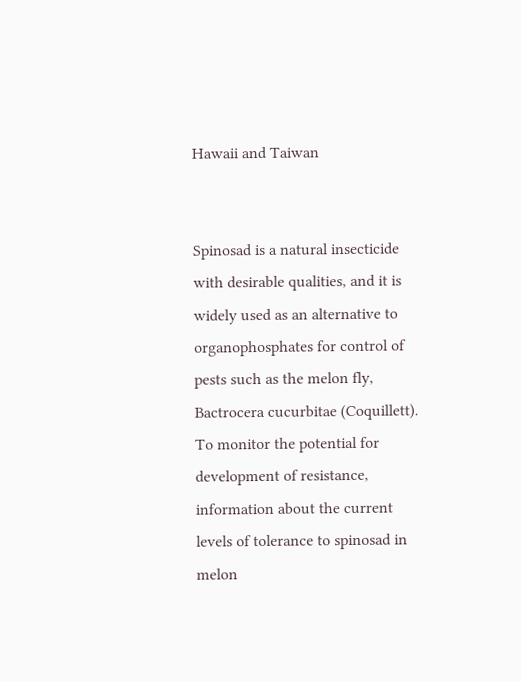Hawaii and Taiwan


Spinosad is a natural insecticide with desirable qualities, and it is widely used as an alternative to organophosphates for control of pests such as the melon fly, Bactrocera cucurbitae (Coquillett). To monitor the potential for development of resistance, information about the current levels of tolerance to spinosad in melon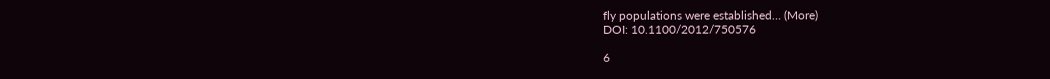fly populations were established… (More)
DOI: 10.1100/2012/750576

6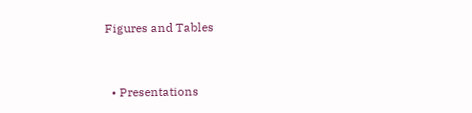Figures and Tables


  • Presentations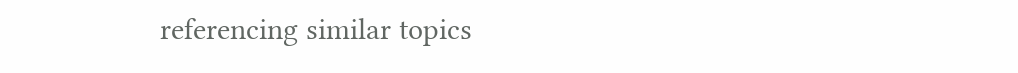referencing similar topics